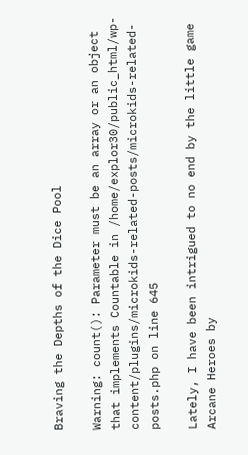Braving the Depths of the Dice Pool

Warning: count(): Parameter must be an array or an object that implements Countable in /home/explor30/public_html/wp-content/plugins/microkids-related-posts/microkids-related-posts.php on line 645

Lately, I have been intrigued to no end by the little game Arcane Heroes by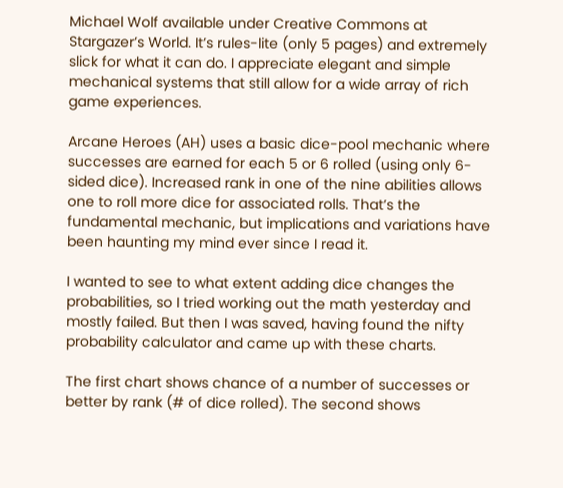Michael Wolf available under Creative Commons at Stargazer’s World. It’s rules-lite (only 5 pages) and extremely slick for what it can do. I appreciate elegant and simple mechanical systems that still allow for a wide array of rich game experiences.

Arcane Heroes (AH) uses a basic dice-pool mechanic where successes are earned for each 5 or 6 rolled (using only 6-sided dice). Increased rank in one of the nine abilities allows one to roll more dice for associated rolls. That’s the fundamental mechanic, but implications and variations have been haunting my mind ever since I read it.

I wanted to see to what extent adding dice changes the probabilities, so I tried working out the math yesterday and mostly failed. But then I was saved, having found the nifty probability calculator and came up with these charts.

The first chart shows chance of a number of successes or better by rank (# of dice rolled). The second shows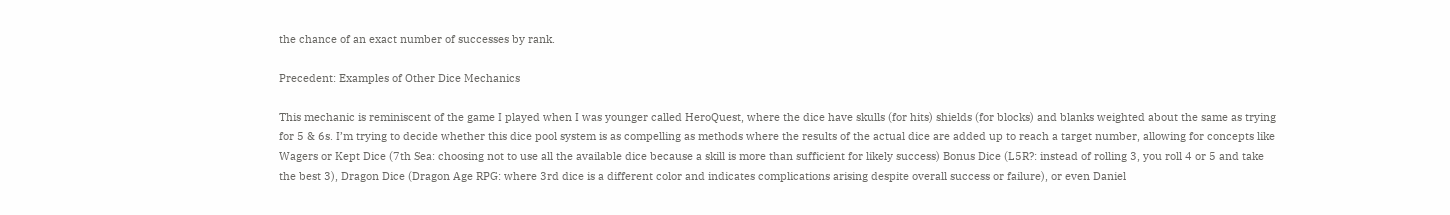the chance of an exact number of successes by rank.

Precedent: Examples of Other Dice Mechanics

This mechanic is reminiscent of the game I played when I was younger called HeroQuest, where the dice have skulls (for hits) shields (for blocks) and blanks weighted about the same as trying for 5 & 6s. I’m trying to decide whether this dice pool system is as compelling as methods where the results of the actual dice are added up to reach a target number, allowing for concepts like Wagers or Kept Dice (7th Sea: choosing not to use all the available dice because a skill is more than sufficient for likely success) Bonus Dice (L5R?: instead of rolling 3, you roll 4 or 5 and take the best 3), Dragon Dice (Dragon Age RPG: where 3rd dice is a different color and indicates complications arising despite overall success or failure), or even Daniel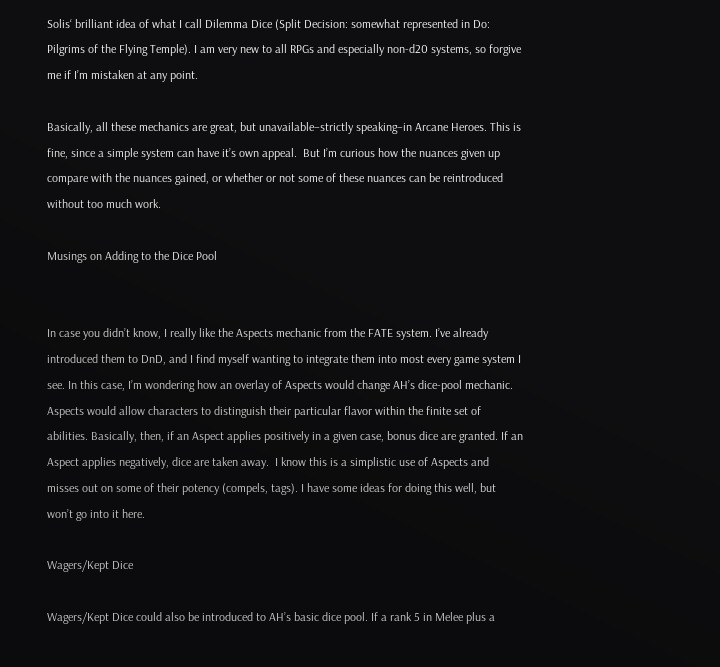Solis‘ brilliant idea of what I call Dilemma Dice (Split Decision: somewhat represented in Do: Pilgrims of the Flying Temple). I am very new to all RPGs and especially non-d20 systems, so forgive me if I’m mistaken at any point.

Basically, all these mechanics are great, but unavailable–strictly speaking–in Arcane Heroes. This is fine, since a simple system can have it’s own appeal.  But I’m curious how the nuances given up compare with the nuances gained, or whether or not some of these nuances can be reintroduced without too much work.

Musings on Adding to the Dice Pool


In case you didn’t know, I really like the Aspects mechanic from the FATE system. I’ve already introduced them to DnD, and I find myself wanting to integrate them into most every game system I see. In this case, I’m wondering how an overlay of Aspects would change AH’s dice-pool mechanic. Aspects would allow characters to distinguish their particular flavor within the finite set of abilities. Basically, then, if an Aspect applies positively in a given case, bonus dice are granted. If an Aspect applies negatively, dice are taken away.  I know this is a simplistic use of Aspects and misses out on some of their potency (compels, tags). I have some ideas for doing this well, but won’t go into it here.

Wagers/Kept Dice

Wagers/Kept Dice could also be introduced to AH’s basic dice pool. If a rank 5 in Melee plus a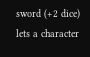sword (+2 dice) lets a character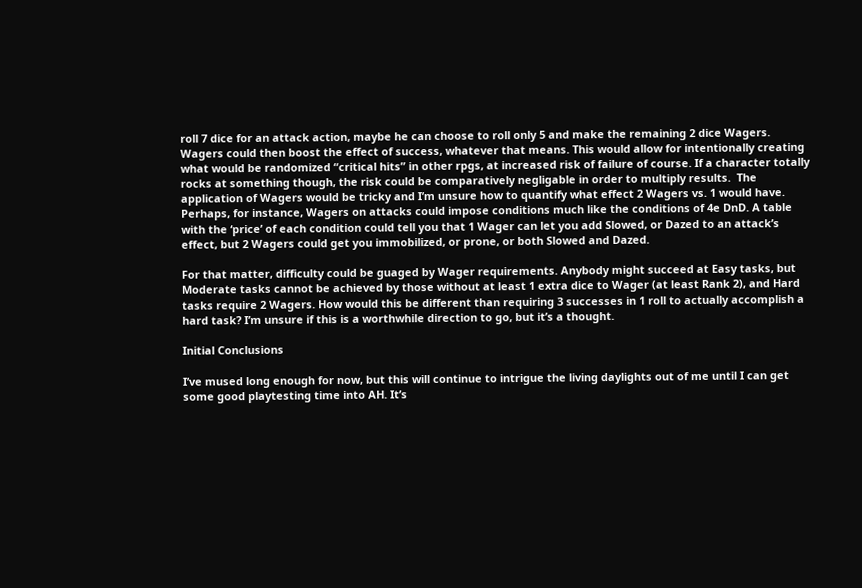roll 7 dice for an attack action, maybe he can choose to roll only 5 and make the remaining 2 dice Wagers. Wagers could then boost the effect of success, whatever that means. This would allow for intentionally creating what would be randomized “critical hits” in other rpgs, at increased risk of failure of course. If a character totally rocks at something though, the risk could be comparatively negligable in order to multiply results.  The application of Wagers would be tricky and I’m unsure how to quantify what effect 2 Wagers vs. 1 would have. Perhaps, for instance, Wagers on attacks could impose conditions much like the conditions of 4e DnD. A table with the ‘price’ of each condition could tell you that 1 Wager can let you add Slowed, or Dazed to an attack’s effect, but 2 Wagers could get you immobilized, or prone, or both Slowed and Dazed.

For that matter, difficulty could be guaged by Wager requirements. Anybody might succeed at Easy tasks, but Moderate tasks cannot be achieved by those without at least 1 extra dice to Wager (at least Rank 2), and Hard tasks require 2 Wagers. How would this be different than requiring 3 successes in 1 roll to actually accomplish a hard task? I’m unsure if this is a worthwhile direction to go, but it’s a thought.

Initial Conclusions

I’ve mused long enough for now, but this will continue to intrigue the living daylights out of me until I can get some good playtesting time into AH. It’s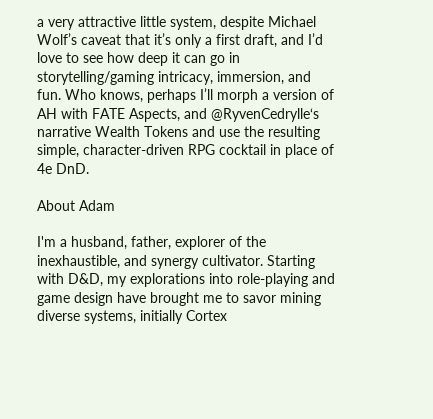a very attractive little system, despite Michael Wolf’s caveat that it’s only a first draft, and I’d love to see how deep it can go in storytelling/gaming intricacy, immersion, and fun. Who knows, perhaps I’ll morph a version of AH with FATE Aspects, and @RyvenCedrylle‘s narrative Wealth Tokens and use the resulting simple, character-driven RPG cocktail in place of 4e DnD.

About Adam

I'm a husband, father, explorer of the inexhaustible, and synergy cultivator. Starting with D&D, my explorations into role-playing and game design have brought me to savor mining diverse systems, initially Cortex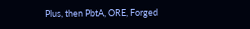Plus, then PbtA, ORE, Forged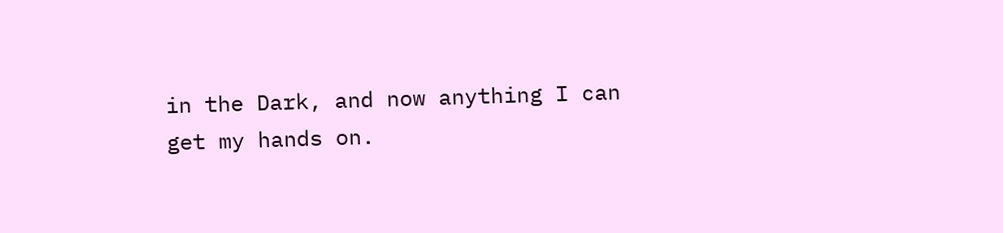in the Dark, and now anything I can get my hands on.